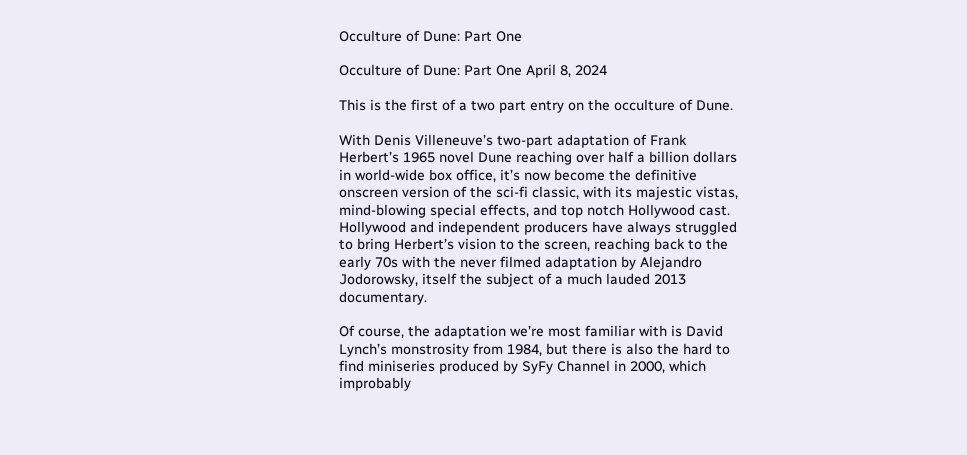Occulture of Dune: Part One

Occulture of Dune: Part One April 8, 2024

This is the first of a two part entry on the occulture of Dune.

With Denis Villeneuve’s two-part adaptation of Frank Herbert’s 1965 novel Dune reaching over half a billion dollars in world-wide box office, it’s now become the definitive onscreen version of the sci-fi classic, with its majestic vistas, mind-blowing special effects, and top notch Hollywood cast. Hollywood and independent producers have always struggled to bring Herbert’s vision to the screen, reaching back to the early 70s with the never filmed adaptation by Alejandro Jodorowsky, itself the subject of a much lauded 2013 documentary.

Of course, the adaptation we’re most familiar with is David Lynch’s monstrosity from 1984, but there is also the hard to find miniseries produced by SyFy Channel in 2000, which improbably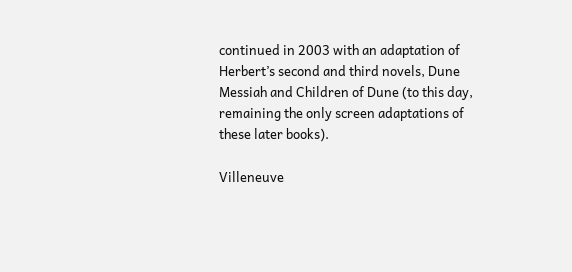continued in 2003 with an adaptation of Herbert’s second and third novels, Dune Messiah and Children of Dune (to this day, remaining the only screen adaptations of these later books).

Villeneuve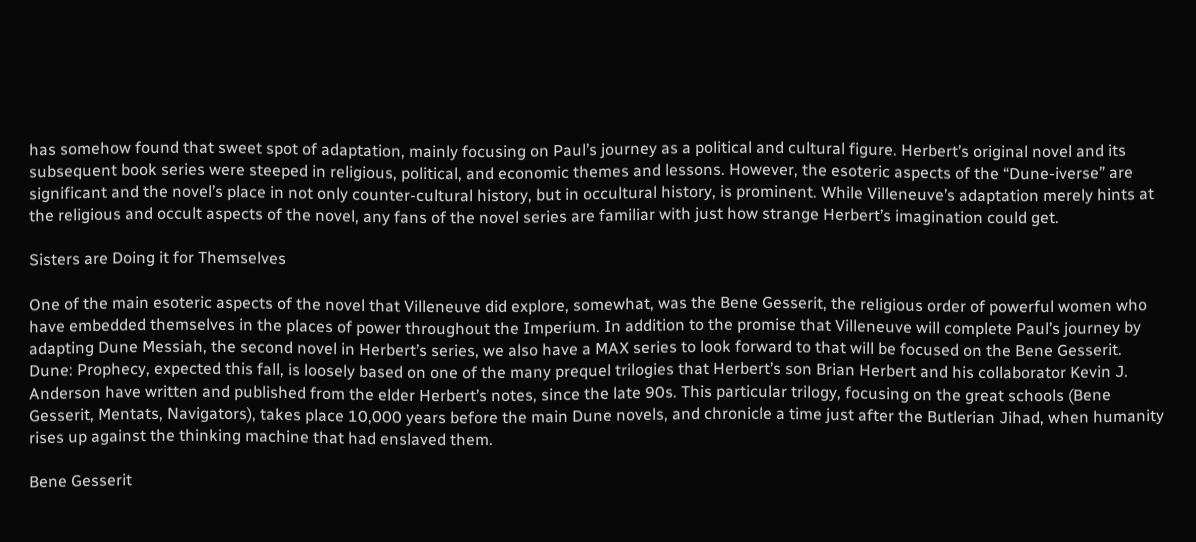has somehow found that sweet spot of adaptation, mainly focusing on Paul’s journey as a political and cultural figure. Herbert’s original novel and its subsequent book series were steeped in religious, political, and economic themes and lessons. However, the esoteric aspects of the “Dune-iverse” are significant and the novel’s place in not only counter-cultural history, but in occultural history, is prominent. While Villeneuve’s adaptation merely hints at the religious and occult aspects of the novel, any fans of the novel series are familiar with just how strange Herbert’s imagination could get.

Sisters are Doing it for Themselves

One of the main esoteric aspects of the novel that Villeneuve did explore, somewhat, was the Bene Gesserit, the religious order of powerful women who have embedded themselves in the places of power throughout the Imperium. In addition to the promise that Villeneuve will complete Paul’s journey by adapting Dune Messiah, the second novel in Herbert’s series, we also have a MAX series to look forward to that will be focused on the Bene Gesserit. Dune: Prophecy, expected this fall, is loosely based on one of the many prequel trilogies that Herbert’s son Brian Herbert and his collaborator Kevin J. Anderson have written and published from the elder Herbert’s notes, since the late 90s. This particular trilogy, focusing on the great schools (Bene Gesserit, Mentats, Navigators), takes place 10,000 years before the main Dune novels, and chronicle a time just after the Butlerian Jihad, when humanity rises up against the thinking machine that had enslaved them.

Bene Gesserit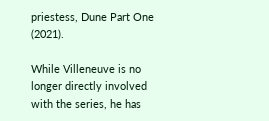priestess, Dune Part One (2021).

While Villeneuve is no longer directly involved with the series, he has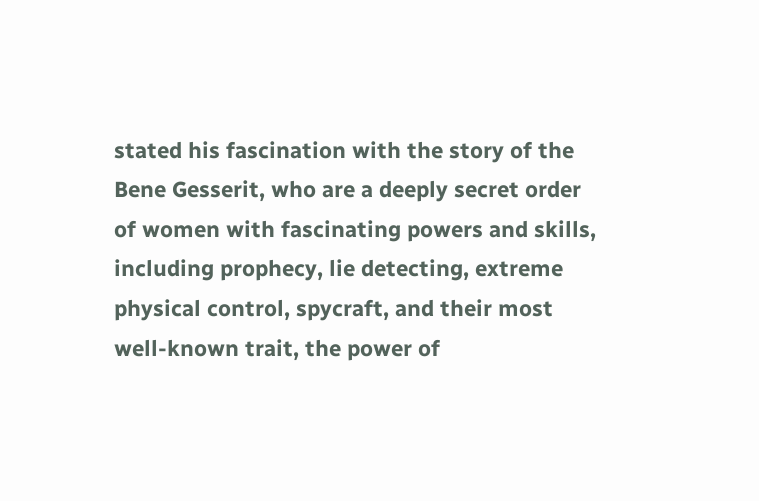stated his fascination with the story of the Bene Gesserit, who are a deeply secret order of women with fascinating powers and skills, including prophecy, lie detecting, extreme physical control, spycraft, and their most well-known trait, the power of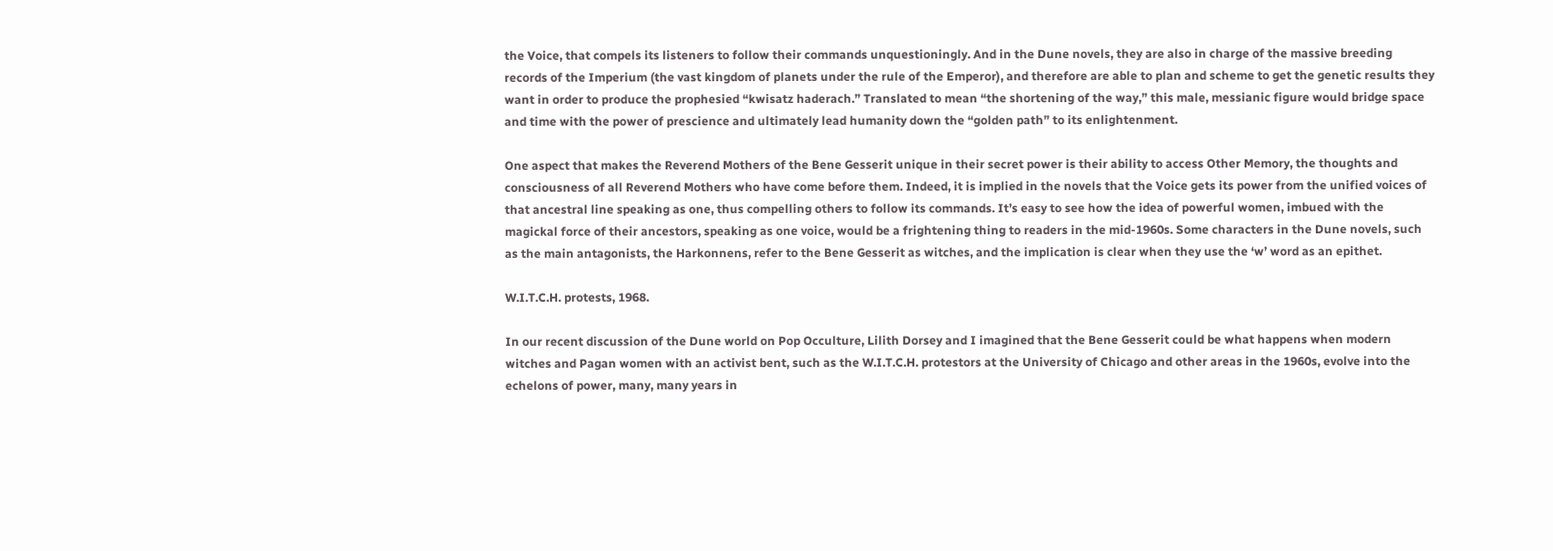the Voice, that compels its listeners to follow their commands unquestioningly. And in the Dune novels, they are also in charge of the massive breeding records of the Imperium (the vast kingdom of planets under the rule of the Emperor), and therefore are able to plan and scheme to get the genetic results they want in order to produce the prophesied “kwisatz haderach.” Translated to mean “the shortening of the way,” this male, messianic figure would bridge space and time with the power of prescience and ultimately lead humanity down the “golden path” to its enlightenment.

One aspect that makes the Reverend Mothers of the Bene Gesserit unique in their secret power is their ability to access Other Memory, the thoughts and consciousness of all Reverend Mothers who have come before them. Indeed, it is implied in the novels that the Voice gets its power from the unified voices of that ancestral line speaking as one, thus compelling others to follow its commands. It’s easy to see how the idea of powerful women, imbued with the magickal force of their ancestors, speaking as one voice, would be a frightening thing to readers in the mid-1960s. Some characters in the Dune novels, such as the main antagonists, the Harkonnens, refer to the Bene Gesserit as witches, and the implication is clear when they use the ‘w’ word as an epithet.

W.I.T.C.H. protests, 1968.

In our recent discussion of the Dune world on Pop Occulture, Lilith Dorsey and I imagined that the Bene Gesserit could be what happens when modern witches and Pagan women with an activist bent, such as the W.I.T.C.H. protestors at the University of Chicago and other areas in the 1960s, evolve into the echelons of power, many, many years in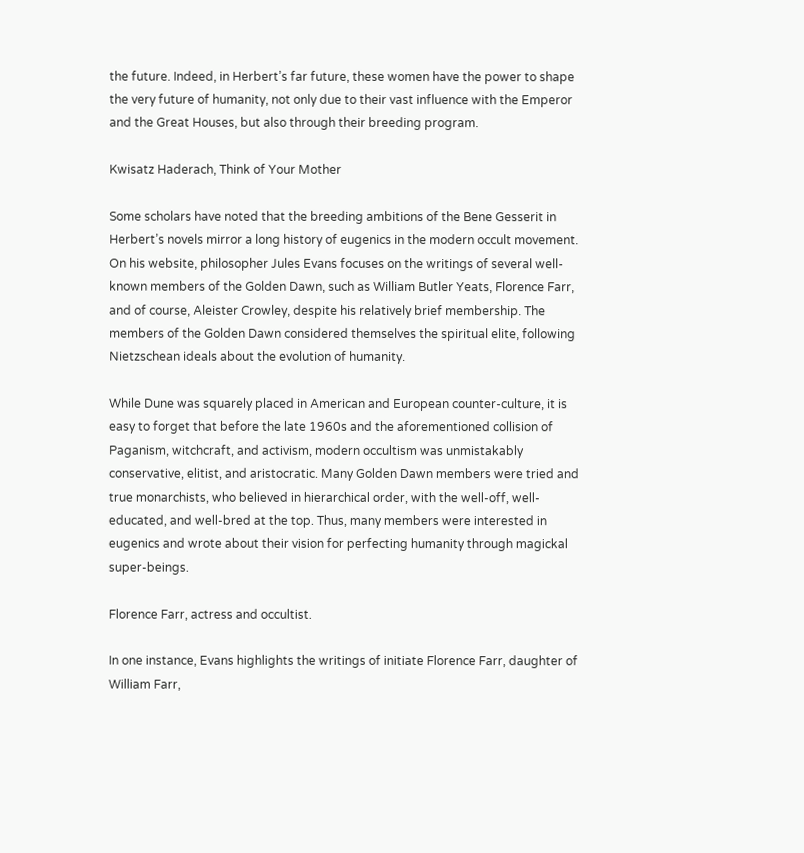the future. Indeed, in Herbert’s far future, these women have the power to shape the very future of humanity, not only due to their vast influence with the Emperor and the Great Houses, but also through their breeding program.

Kwisatz Haderach, Think of Your Mother

Some scholars have noted that the breeding ambitions of the Bene Gesserit in Herbert’s novels mirror a long history of eugenics in the modern occult movement. On his website, philosopher Jules Evans focuses on the writings of several well-known members of the Golden Dawn, such as William Butler Yeats, Florence Farr, and of course, Aleister Crowley, despite his relatively brief membership. The members of the Golden Dawn considered themselves the spiritual elite, following Nietzschean ideals about the evolution of humanity.

While Dune was squarely placed in American and European counter-culture, it is easy to forget that before the late 1960s and the aforementioned collision of Paganism, witchcraft, and activism, modern occultism was unmistakably conservative, elitist, and aristocratic. Many Golden Dawn members were tried and true monarchists, who believed in hierarchical order, with the well-off, well-educated, and well-bred at the top. Thus, many members were interested in eugenics and wrote about their vision for perfecting humanity through magickal super-beings.

Florence Farr, actress and occultist.

In one instance, Evans highlights the writings of initiate Florence Farr, daughter of William Farr,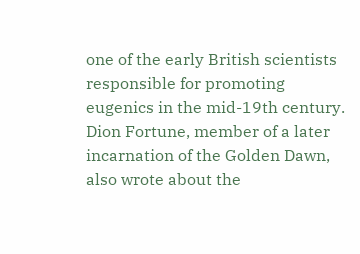one of the early British scientists responsible for promoting eugenics in the mid-19th century. Dion Fortune, member of a later incarnation of the Golden Dawn, also wrote about the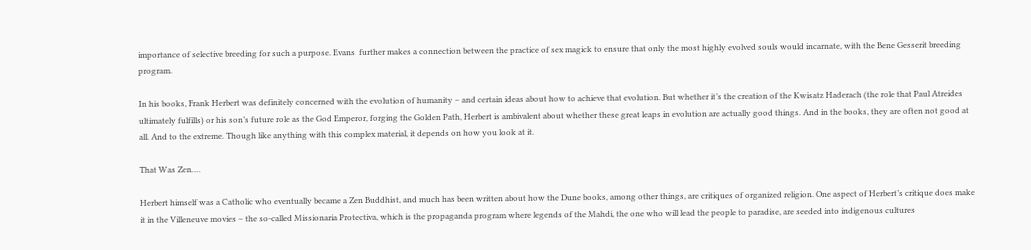importance of selective breeding for such a purpose. Evans  further makes a connection between the practice of sex magick to ensure that only the most highly evolved souls would incarnate, with the Bene Gesserit breeding program.

In his books, Frank Herbert was definitely concerned with the evolution of humanity – and certain ideas about how to achieve that evolution. But whether it’s the creation of the Kwisatz Haderach (the role that Paul Atreides ultimately fulfills) or his son’s future role as the God Emperor, forging the Golden Path, Herbert is ambivalent about whether these great leaps in evolution are actually good things. And in the books, they are often not good at all. And to the extreme. Though like anything with this complex material, it depends on how you look at it.

That Was Zen….

Herbert himself was a Catholic who eventually became a Zen Buddhist, and much has been written about how the Dune books, among other things, are critiques of organized religion. One aspect of Herbert’s critique does make it in the Villeneuve movies – the so-called Missionaria Protectiva, which is the propaganda program where legends of the Mahdi, the one who will lead the people to paradise, are seeded into indigenous cultures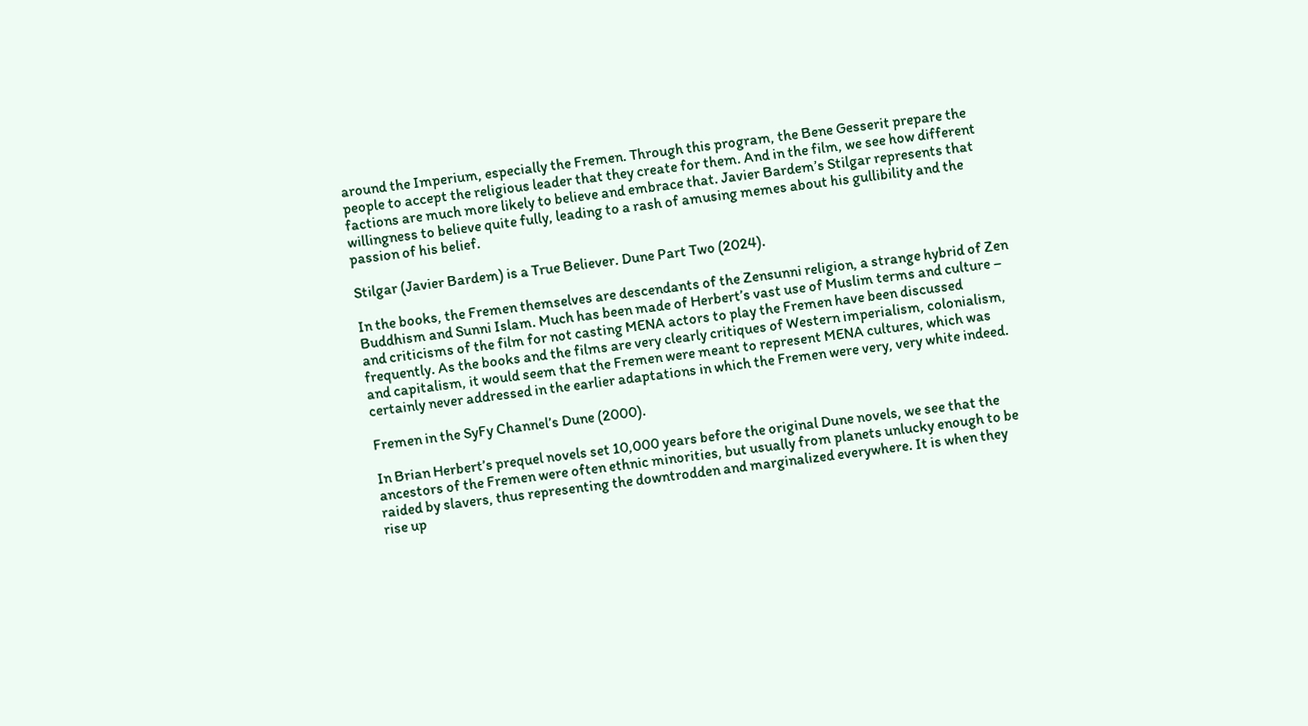around the Imperium, especially the Fremen. Through this program, the Bene Gesserit prepare the people to accept the religious leader that they create for them. And in the film, we see how different factions are much more likely to believe and embrace that. Javier Bardem’s Stilgar represents that willingness to believe quite fully, leading to a rash of amusing memes about his gullibility and the passion of his belief.

Stilgar (Javier Bardem) is a True Believer. Dune Part Two (2024).

In the books, the Fremen themselves are descendants of the Zensunni religion, a strange hybrid of Zen Buddhism and Sunni Islam. Much has been made of Herbert’s vast use of Muslim terms and culture – and criticisms of the film for not casting MENA actors to play the Fremen have been discussed frequently. As the books and the films are very clearly critiques of Western imperialism, colonialism, and capitalism, it would seem that the Fremen were meant to represent MENA cultures, which was certainly never addressed in the earlier adaptations in which the Fremen were very, very white indeed.

Fremen in the SyFy Channel’s Dune (2000).

In Brian Herbert’s prequel novels set 10,000 years before the original Dune novels, we see that the ancestors of the Fremen were often ethnic minorities, but usually from planets unlucky enough to be raided by slavers, thus representing the downtrodden and marginalized everywhere. It is when they rise up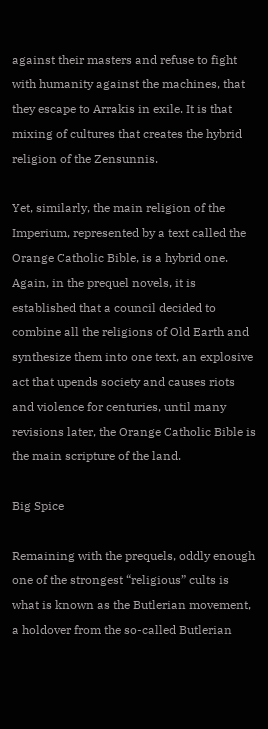against their masters and refuse to fight with humanity against the machines, that they escape to Arrakis in exile. It is that mixing of cultures that creates the hybrid religion of the Zensunnis.

Yet, similarly, the main religion of the Imperium, represented by a text called the Orange Catholic Bible, is a hybrid one. Again, in the prequel novels, it is established that a council decided to combine all the religions of Old Earth and synthesize them into one text, an explosive act that upends society and causes riots and violence for centuries, until many revisions later, the Orange Catholic Bible is the main scripture of the land.

Big Spice

Remaining with the prequels, oddly enough one of the strongest “religious” cults is what is known as the Butlerian movement, a holdover from the so-called Butlerian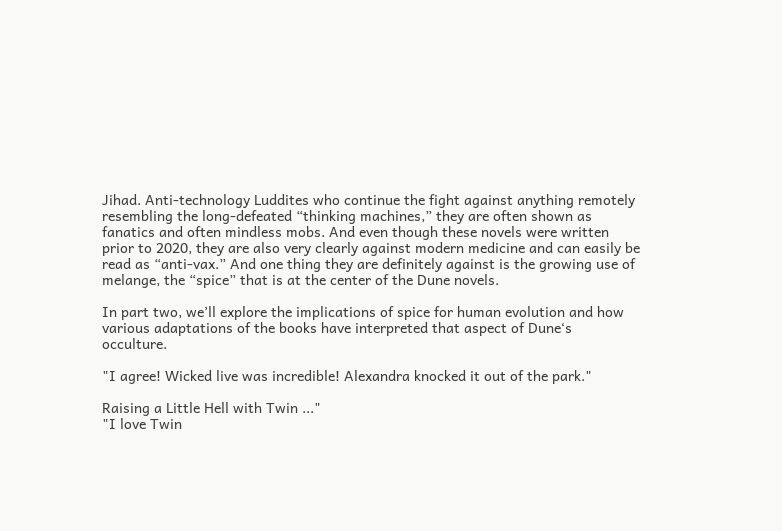Jihad. Anti-technology Luddites who continue the fight against anything remotely resembling the long-defeated “thinking machines,” they are often shown as fanatics and often mindless mobs. And even though these novels were written prior to 2020, they are also very clearly against modern medicine and can easily be read as “anti-vax.” And one thing they are definitely against is the growing use of melange, the “spice” that is at the center of the Dune novels.

In part two, we’ll explore the implications of spice for human evolution and how various adaptations of the books have interpreted that aspect of Dune‘s occulture.

"I agree! Wicked live was incredible! Alexandra knocked it out of the park."

Raising a Little Hell with Twin ..."
"I love Twin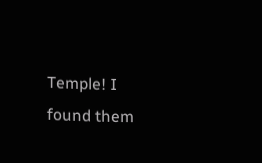Temple! I found them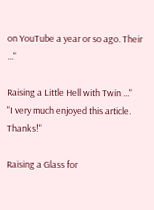on YouTube a year or so ago. Their ..."

Raising a Little Hell with Twin ..."
"I very much enjoyed this article. Thanks!"

Raising a Glass for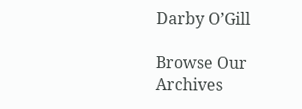Darby O’Gill

Browse Our Archives